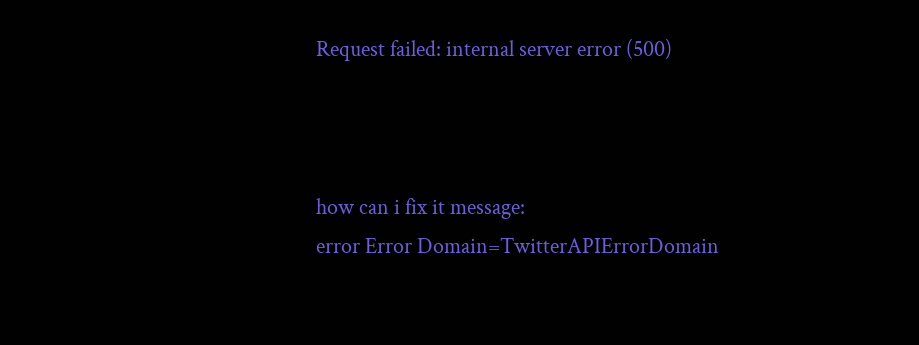Request failed: internal server error (500)



how can i fix it message:
error Error Domain=TwitterAPIErrorDomain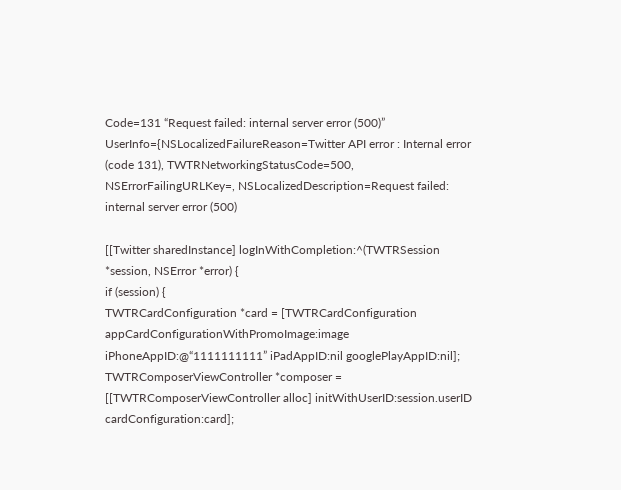Code=131 “Request failed: internal server error (500)” UserInfo={NSLocalizedFailureReason=Twitter API error : Internal error (code 131), TWTRNetworkingStatusCode=500, NSErrorFailingURLKey=, NSLocalizedDescription=Request failed: internal server error (500)

[[Twitter sharedInstance] logInWithCompletion:^(TWTRSession *session, NSError *error) {
if (session) {
TWTRCardConfiguration *card = [TWTRCardConfiguration appCardConfigurationWithPromoImage:image iPhoneAppID:@“1111111111” iPadAppID:nil googlePlayAppID:nil];
TWTRComposerViewController *composer = [[TWTRComposerViewController alloc] initWithUserID:session.userID cardConfiguration:card];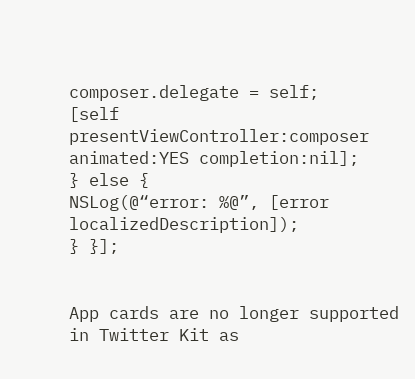composer.delegate = self;
[self presentViewController:composer animated:YES completion:nil];
} else {
NSLog(@“error: %@”, [error localizedDescription]);
} }];


App cards are no longer supported in Twitter Kit as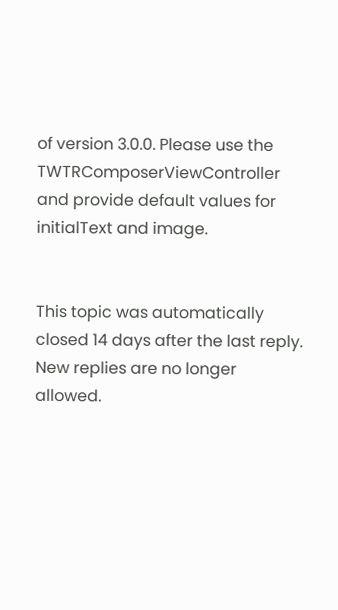of version 3.0.0. Please use the TWTRComposerViewController and provide default values for initialText and image.


This topic was automatically closed 14 days after the last reply. New replies are no longer allowed.